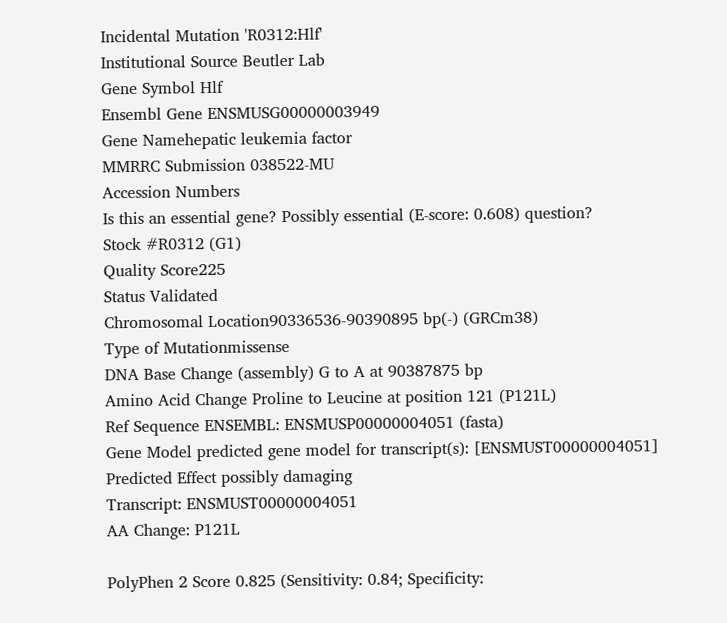Incidental Mutation 'R0312:Hlf'
Institutional Source Beutler Lab
Gene Symbol Hlf
Ensembl Gene ENSMUSG00000003949
Gene Namehepatic leukemia factor
MMRRC Submission 038522-MU
Accession Numbers
Is this an essential gene? Possibly essential (E-score: 0.608) question?
Stock #R0312 (G1)
Quality Score225
Status Validated
Chromosomal Location90336536-90390895 bp(-) (GRCm38)
Type of Mutationmissense
DNA Base Change (assembly) G to A at 90387875 bp
Amino Acid Change Proline to Leucine at position 121 (P121L)
Ref Sequence ENSEMBL: ENSMUSP00000004051 (fasta)
Gene Model predicted gene model for transcript(s): [ENSMUST00000004051]
Predicted Effect possibly damaging
Transcript: ENSMUST00000004051
AA Change: P121L

PolyPhen 2 Score 0.825 (Sensitivity: 0.84; Specificity: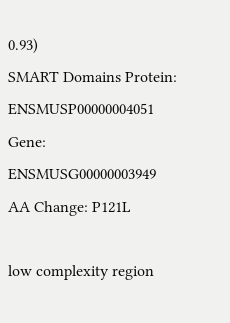0.93)
SMART Domains Protein: ENSMUSP00000004051
Gene: ENSMUSG00000003949
AA Change: P121L

low complexity region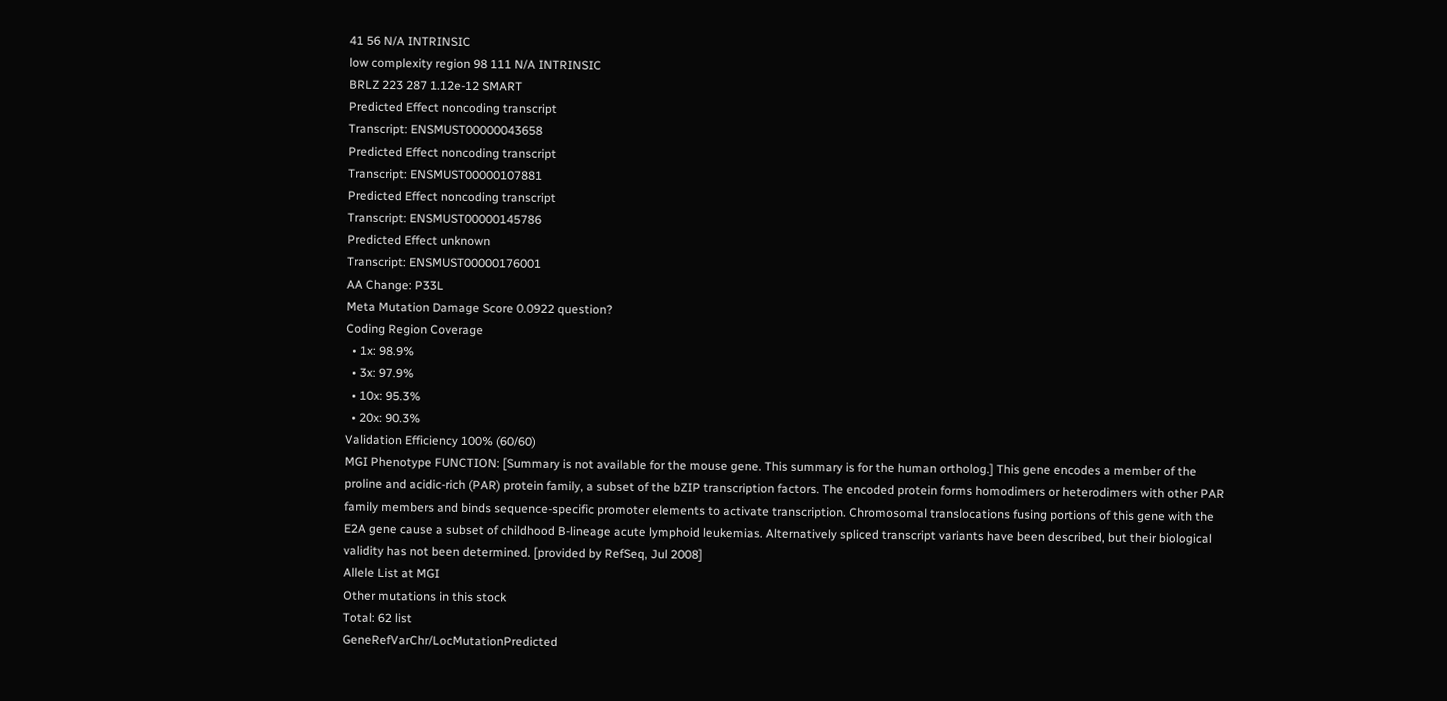41 56 N/A INTRINSIC
low complexity region 98 111 N/A INTRINSIC
BRLZ 223 287 1.12e-12 SMART
Predicted Effect noncoding transcript
Transcript: ENSMUST00000043658
Predicted Effect noncoding transcript
Transcript: ENSMUST00000107881
Predicted Effect noncoding transcript
Transcript: ENSMUST00000145786
Predicted Effect unknown
Transcript: ENSMUST00000176001
AA Change: P33L
Meta Mutation Damage Score 0.0922 question?
Coding Region Coverage
  • 1x: 98.9%
  • 3x: 97.9%
  • 10x: 95.3%
  • 20x: 90.3%
Validation Efficiency 100% (60/60)
MGI Phenotype FUNCTION: [Summary is not available for the mouse gene. This summary is for the human ortholog.] This gene encodes a member of the proline and acidic-rich (PAR) protein family, a subset of the bZIP transcription factors. The encoded protein forms homodimers or heterodimers with other PAR family members and binds sequence-specific promoter elements to activate transcription. Chromosomal translocations fusing portions of this gene with the E2A gene cause a subset of childhood B-lineage acute lymphoid leukemias. Alternatively spliced transcript variants have been described, but their biological validity has not been determined. [provided by RefSeq, Jul 2008]
Allele List at MGI
Other mutations in this stock
Total: 62 list
GeneRefVarChr/LocMutationPredicted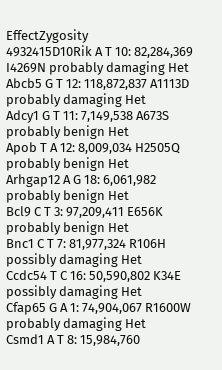EffectZygosity
4932415D10Rik A T 10: 82,284,369 I4269N probably damaging Het
Abcb5 G T 12: 118,872,837 A1113D probably damaging Het
Adcy1 G T 11: 7,149,538 A673S probably benign Het
Apob T A 12: 8,009,034 H2505Q probably benign Het
Arhgap12 A G 18: 6,061,982 probably benign Het
Bcl9 C T 3: 97,209,411 E656K probably benign Het
Bnc1 C T 7: 81,977,324 R106H possibly damaging Het
Ccdc54 T C 16: 50,590,802 K34E possibly damaging Het
Cfap65 G A 1: 74,904,067 R1600W probably damaging Het
Csmd1 A T 8: 15,984,760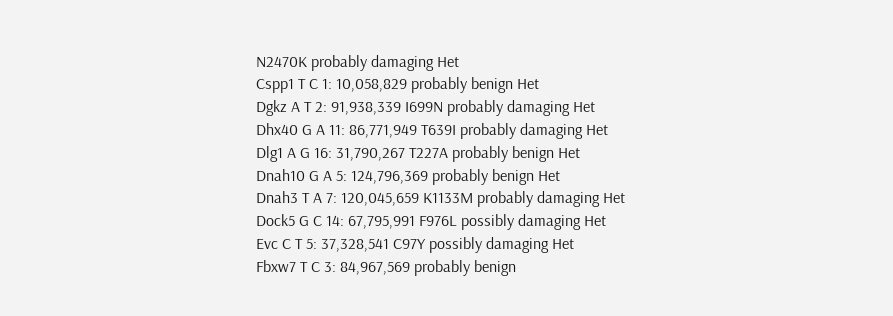N2470K probably damaging Het
Cspp1 T C 1: 10,058,829 probably benign Het
Dgkz A T 2: 91,938,339 I699N probably damaging Het
Dhx40 G A 11: 86,771,949 T639I probably damaging Het
Dlg1 A G 16: 31,790,267 T227A probably benign Het
Dnah10 G A 5: 124,796,369 probably benign Het
Dnah3 T A 7: 120,045,659 K1133M probably damaging Het
Dock5 G C 14: 67,795,991 F976L possibly damaging Het
Evc C T 5: 37,328,541 C97Y possibly damaging Het
Fbxw7 T C 3: 84,967,569 probably benign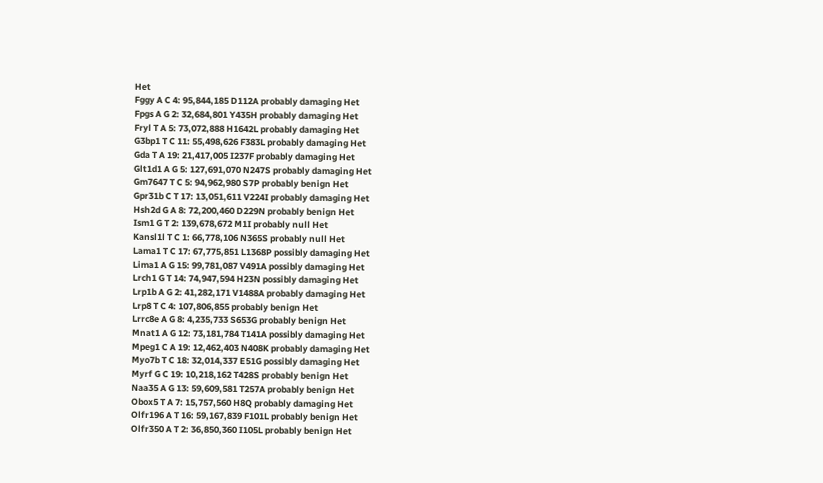Het
Fggy A C 4: 95,844,185 D112A probably damaging Het
Fpgs A G 2: 32,684,801 Y435H probably damaging Het
Fryl T A 5: 73,072,888 H1642L probably damaging Het
G3bp1 T C 11: 55,498,626 F383L probably damaging Het
Gda T A 19: 21,417,005 I237F probably damaging Het
Glt1d1 A G 5: 127,691,070 N247S probably damaging Het
Gm7647 T C 5: 94,962,980 S7P probably benign Het
Gpr31b C T 17: 13,051,611 V224I probably damaging Het
Hsh2d G A 8: 72,200,460 D229N probably benign Het
Ism1 G T 2: 139,678,672 M1I probably null Het
Kansl1l T C 1: 66,778,106 N365S probably null Het
Lama1 T C 17: 67,775,851 L1368P possibly damaging Het
Lima1 A G 15: 99,781,087 V491A possibly damaging Het
Lrch1 G T 14: 74,947,594 H23N possibly damaging Het
Lrp1b A G 2: 41,282,171 V1488A probably damaging Het
Lrp8 T C 4: 107,806,855 probably benign Het
Lrrc8e A G 8: 4,235,733 S653G probably benign Het
Mnat1 A G 12: 73,181,784 T141A possibly damaging Het
Mpeg1 C A 19: 12,462,403 N408K probably damaging Het
Myo7b T C 18: 32,014,337 E51G possibly damaging Het
Myrf G C 19: 10,218,162 T428S probably benign Het
Naa35 A G 13: 59,609,581 T257A probably benign Het
Obox5 T A 7: 15,757,560 H8Q probably damaging Het
Olfr196 A T 16: 59,167,839 F101L probably benign Het
Olfr350 A T 2: 36,850,360 I105L probably benign Het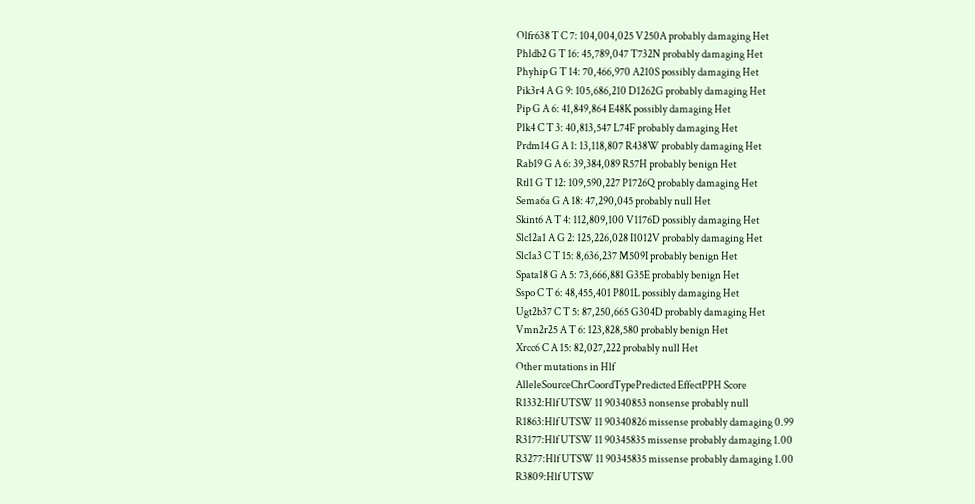Olfr638 T C 7: 104,004,025 V250A probably damaging Het
Phldb2 G T 16: 45,789,047 T732N probably damaging Het
Phyhip G T 14: 70,466,970 A210S possibly damaging Het
Pik3r4 A G 9: 105,686,210 D1262G probably damaging Het
Pip G A 6: 41,849,864 E48K possibly damaging Het
Plk4 C T 3: 40,813,547 L74F probably damaging Het
Prdm14 G A 1: 13,118,807 R438W probably damaging Het
Rab19 G A 6: 39,384,089 R57H probably benign Het
Rtl1 G T 12: 109,590,227 P1726Q probably damaging Het
Sema6a G A 18: 47,290,045 probably null Het
Skint6 A T 4: 112,809,100 V1176D possibly damaging Het
Slc12a1 A G 2: 125,226,028 I1012V probably damaging Het
Slc1a3 C T 15: 8,636,237 M509I probably benign Het
Spata18 G A 5: 73,666,881 G35E probably benign Het
Sspo C T 6: 48,455,401 P801L possibly damaging Het
Ugt2b37 C T 5: 87,250,665 G304D probably damaging Het
Vmn2r25 A T 6: 123,828,580 probably benign Het
Xrcc6 C A 15: 82,027,222 probably null Het
Other mutations in Hlf
AlleleSourceChrCoordTypePredicted EffectPPH Score
R1332:Hlf UTSW 11 90340853 nonsense probably null
R1863:Hlf UTSW 11 90340826 missense probably damaging 0.99
R3177:Hlf UTSW 11 90345835 missense probably damaging 1.00
R3277:Hlf UTSW 11 90345835 missense probably damaging 1.00
R3809:Hlf UTSW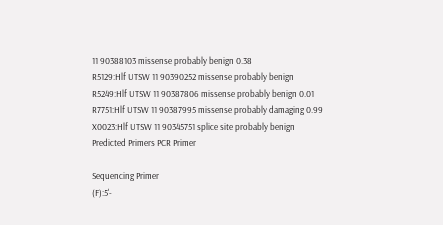11 90388103 missense probably benign 0.38
R5129:Hlf UTSW 11 90390252 missense probably benign
R5249:Hlf UTSW 11 90387806 missense probably benign 0.01
R7751:Hlf UTSW 11 90387995 missense probably damaging 0.99
X0023:Hlf UTSW 11 90345751 splice site probably benign
Predicted Primers PCR Primer

Sequencing Primer
(F):5'-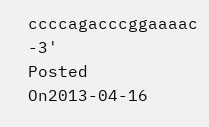ccccagacccggaaaac -3'
Posted On2013-04-16